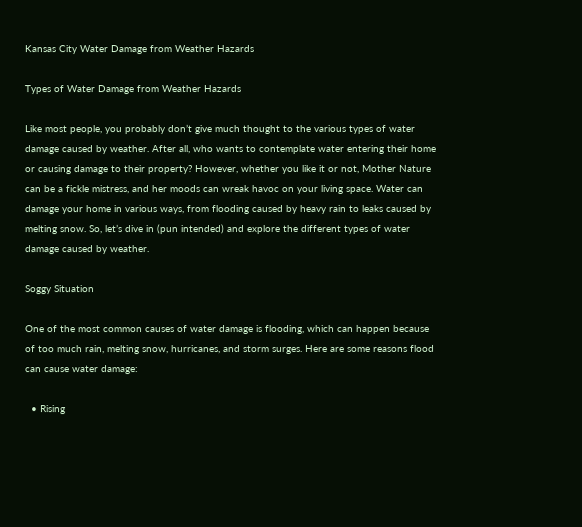Kansas City Water Damage from Weather Hazards

Types of Water Damage from Weather Hazards

Like most people, you probably don’t give much thought to the various types of water damage caused by weather. After all, who wants to contemplate water entering their home or causing damage to their property? However, whether you like it or not, Mother Nature can be a fickle mistress, and her moods can wreak havoc on your living space. Water can damage your home in various ways, from flooding caused by heavy rain to leaks caused by melting snow. So, let’s dive in (pun intended) and explore the different types of water damage caused by weather.

Soggy Situation

One of the most common causes of water damage is flooding, which can happen because of too much rain, melting snow, hurricanes, and storm surges. Here are some reasons flood can cause water damage:

  • Rising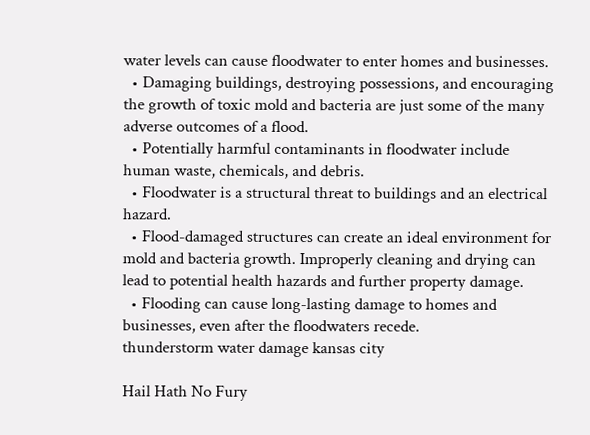water levels can cause floodwater to enter homes and businesses.
  • Damaging buildings, destroying possessions, and encouraging the growth of toxic mold and bacteria are just some of the many adverse outcomes of a flood.
  • Potentially harmful contaminants in floodwater include human waste, chemicals, and debris.
  • Floodwater is a structural threat to buildings and an electrical hazard.
  • Flood-damaged structures can create an ideal environment for mold and bacteria growth. Improperly cleaning and drying can lead to potential health hazards and further property damage.
  • Flooding can cause long-lasting damage to homes and businesses, even after the floodwaters recede.
thunderstorm water damage kansas city

Hail Hath No Fury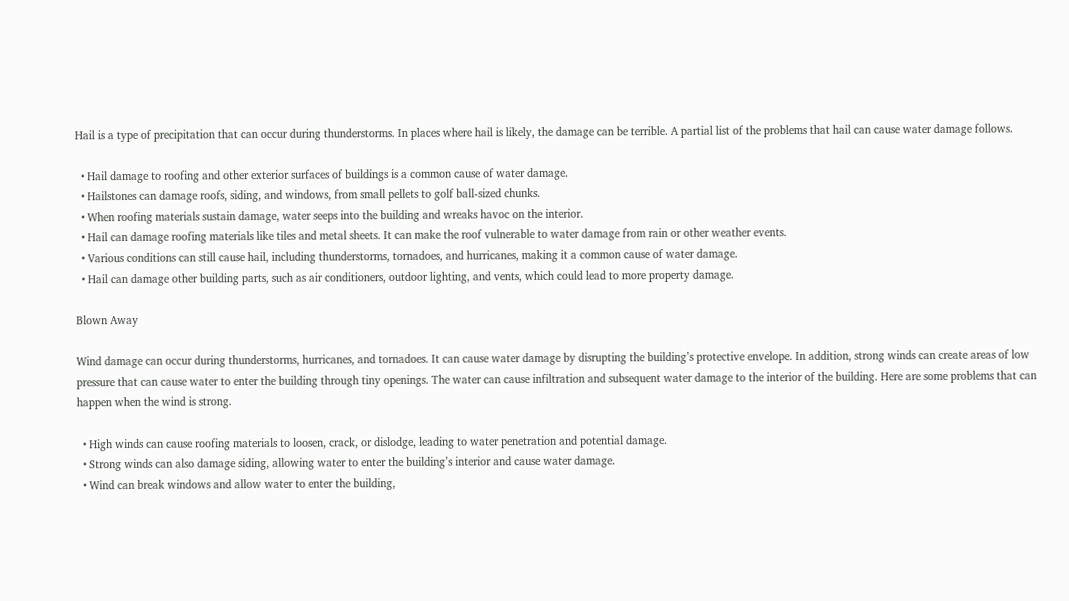Hail is a type of precipitation that can occur during thunderstorms. In places where hail is likely, the damage can be terrible. A partial list of the problems that hail can cause water damage follows.

  • Hail damage to roofing and other exterior surfaces of buildings is a common cause of water damage.
  • Hailstones can damage roofs, siding, and windows, from small pellets to golf ball-sized chunks.
  • When roofing materials sustain damage, water seeps into the building and wreaks havoc on the interior.
  • Hail can damage roofing materials like tiles and metal sheets. It can make the roof vulnerable to water damage from rain or other weather events.
  • Various conditions can still cause hail, including thunderstorms, tornadoes, and hurricanes, making it a common cause of water damage.
  • Hail can damage other building parts, such as air conditioners, outdoor lighting, and vents, which could lead to more property damage.

Blown Away

Wind damage can occur during thunderstorms, hurricanes, and tornadoes. It can cause water damage by disrupting the building’s protective envelope. In addition, strong winds can create areas of low pressure that can cause water to enter the building through tiny openings. The water can cause infiltration and subsequent water damage to the interior of the building. Here are some problems that can happen when the wind is strong.

  • High winds can cause roofing materials to loosen, crack, or dislodge, leading to water penetration and potential damage.
  • Strong winds can also damage siding, allowing water to enter the building’s interior and cause water damage.
  • Wind can break windows and allow water to enter the building,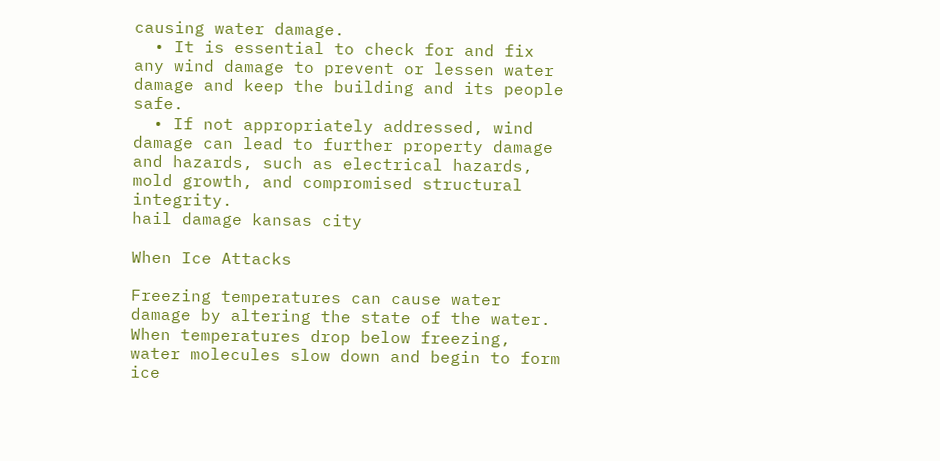causing water damage.
  • It is essential to check for and fix any wind damage to prevent or lessen water damage and keep the building and its people safe.
  • If not appropriately addressed, wind damage can lead to further property damage and hazards, such as electrical hazards, mold growth, and compromised structural integrity.
hail damage kansas city

When Ice Attacks

Freezing temperatures can cause water damage by altering the state of the water. When temperatures drop below freezing, water molecules slow down and begin to form ice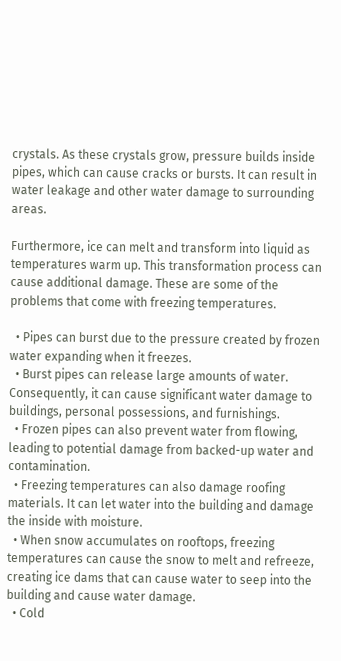crystals. As these crystals grow, pressure builds inside pipes, which can cause cracks or bursts. It can result in water leakage and other water damage to surrounding areas.

Furthermore, ice can melt and transform into liquid as temperatures warm up. This transformation process can cause additional damage. These are some of the problems that come with freezing temperatures.

  • Pipes can burst due to the pressure created by frozen water expanding when it freezes.
  • Burst pipes can release large amounts of water. Consequently, it can cause significant water damage to buildings, personal possessions, and furnishings.
  • Frozen pipes can also prevent water from flowing, leading to potential damage from backed-up water and contamination.
  • Freezing temperatures can also damage roofing materials. It can let water into the building and damage the inside with moisture.
  • When snow accumulates on rooftops, freezing temperatures can cause the snow to melt and refreeze, creating ice dams that can cause water to seep into the building and cause water damage.
  • Cold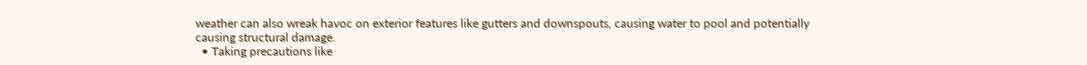weather can also wreak havoc on exterior features like gutters and downspouts, causing water to pool and potentially causing structural damage.
  • Taking precautions like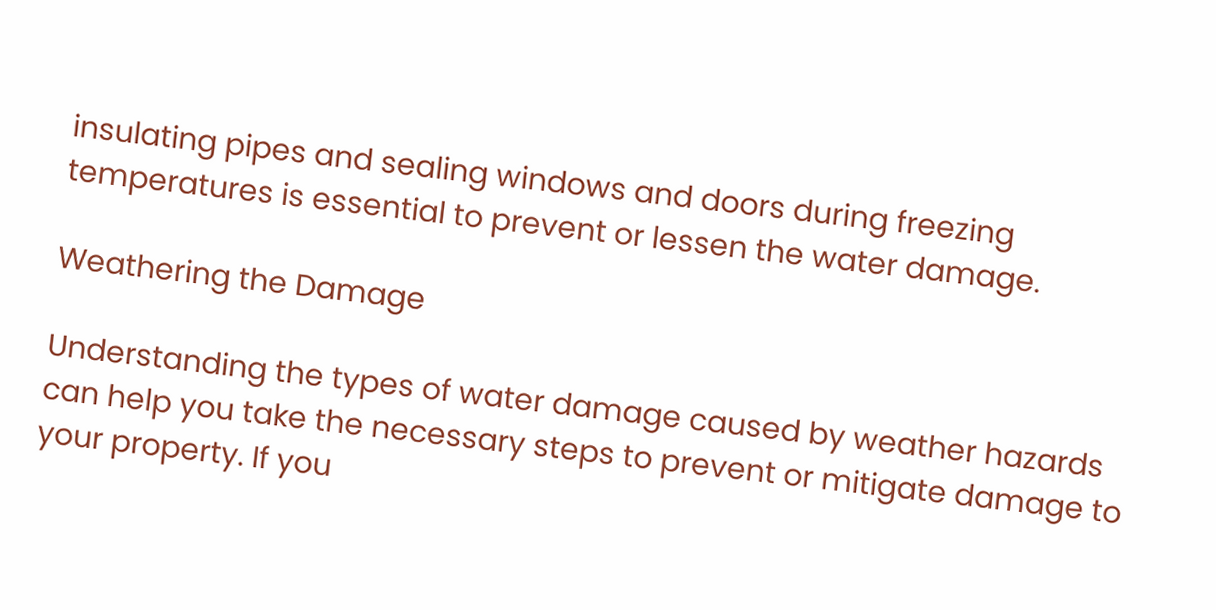insulating pipes and sealing windows and doors during freezing temperatures is essential to prevent or lessen the water damage.

Weathering the Damage

Understanding the types of water damage caused by weather hazards can help you take the necessary steps to prevent or mitigate damage to your property. If you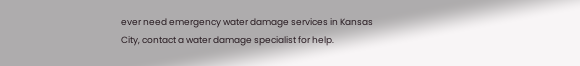ever need emergency water damage services in Kansas City, contact a water damage specialist for help.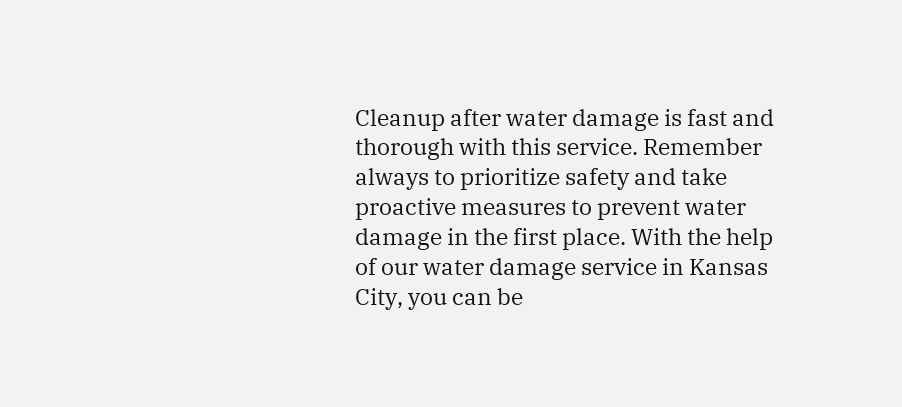Cleanup after water damage is fast and thorough with this service. Remember always to prioritize safety and take proactive measures to prevent water damage in the first place. With the help of our water damage service in Kansas City, you can be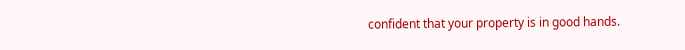confident that your property is in good hands.